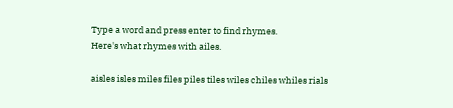Type a word and press enter to find rhymes.
Here's what rhymes with ailes.

aisles isles miles files piles tiles wiles chiles whiles rials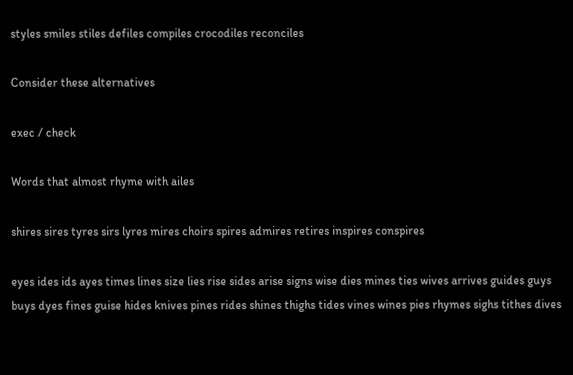styles smiles stiles defiles compiles crocodiles reconciles

Consider these alternatives

exec / check

Words that almost rhyme with ailes

shires sires tyres sirs lyres mires choirs spires admires retires inspires conspires

eyes ides ids ayes times lines size lies rise sides arise signs wise dies mines ties wives arrives guides guys buys dyes fines guise hides knives pines rides shines thighs tides vines wines pies rhymes sighs tithes dives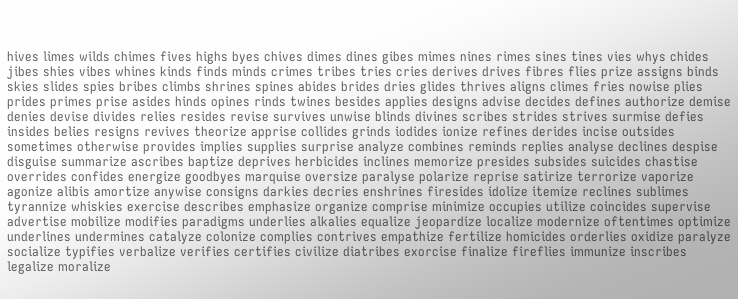hives limes wilds chimes fives highs byes chives dimes dines gibes mimes nines rimes sines tines vies whys chides jibes shies vibes whines kinds finds minds crimes tribes tries cries derives drives fibres flies prize assigns binds skies slides spies bribes climbs shrines spines abides brides dries glides thrives aligns climes fries nowise plies prides primes prise asides hinds opines rinds twines besides applies designs advise decides defines authorize demise denies devise divides relies resides revise survives unwise blinds divines scribes strides strives surmise defies insides belies resigns revives theorize apprise collides grinds iodides ionize refines derides incise outsides sometimes otherwise provides implies supplies surprise analyze combines reminds replies analyse declines despise disguise summarize ascribes baptize deprives herbicides inclines memorize presides subsides suicides chastise overrides confides energize goodbyes marquise oversize paralyse polarize reprise satirize terrorize vaporize agonize alibis amortize anywise consigns darkies decries enshrines firesides idolize itemize reclines sublimes tyrannize whiskies exercise describes emphasize organize comprise minimize occupies utilize coincides supervise advertise mobilize modifies paradigms underlies alkalies equalize jeopardize localize modernize oftentimes optimize underlines undermines catalyze colonize complies contrives empathize fertilize homicides orderlies oxidize paralyze socialize typifies verbalize verifies certifies civilize diatribes exorcise finalize fireflies immunize inscribes legalize moralize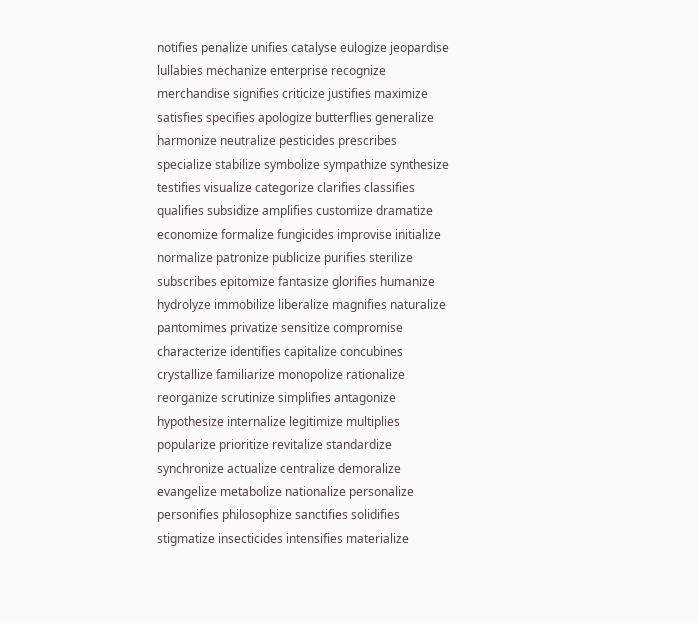notifies penalize unifies catalyse eulogize jeopardise lullabies mechanize enterprise recognize merchandise signifies criticize justifies maximize satisfies specifies apologize butterflies generalize harmonize neutralize pesticides prescribes specialize stabilize symbolize sympathize synthesize testifies visualize categorize clarifies classifies qualifies subsidize amplifies customize dramatize economize formalize fungicides improvise initialize normalize patronize publicize purifies sterilize subscribes epitomize fantasize glorifies humanize hydrolyze immobilize liberalize magnifies naturalize pantomimes privatize sensitize compromise characterize identifies capitalize concubines crystallize familiarize monopolize rationalize reorganize scrutinize simplifies antagonize hypothesize internalize legitimize multiplies popularize prioritize revitalize standardize synchronize actualize centralize demoralize evangelize metabolize nationalize personalize personifies philosophize sanctifies solidifies stigmatize insecticides intensifies materialize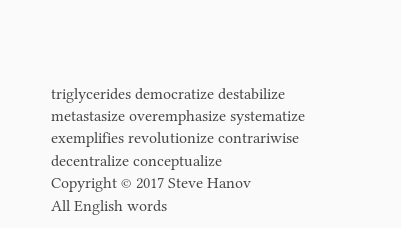triglycerides democratize destabilize metastasize overemphasize systematize exemplifies revolutionize contrariwise decentralize conceptualize
Copyright © 2017 Steve Hanov
All English words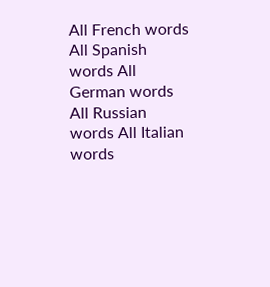All French words All Spanish words All German words All Russian words All Italian words